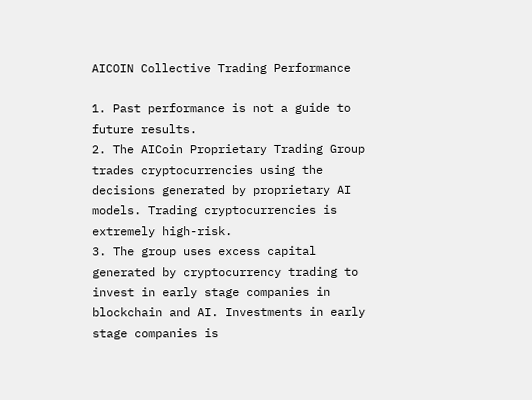AICOIN Collective Trading Performance

1. Past performance is not a guide to future results.
2. The AICoin Proprietary Trading Group trades cryptocurrencies using the decisions generated by proprietary AI models. Trading cryptocurrencies is extremely high-risk.
3. The group uses excess capital generated by cryptocurrency trading to invest in early stage companies in blockchain and AI. Investments in early stage companies is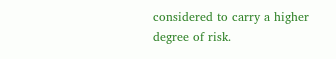considered to carry a higher degree of risk.